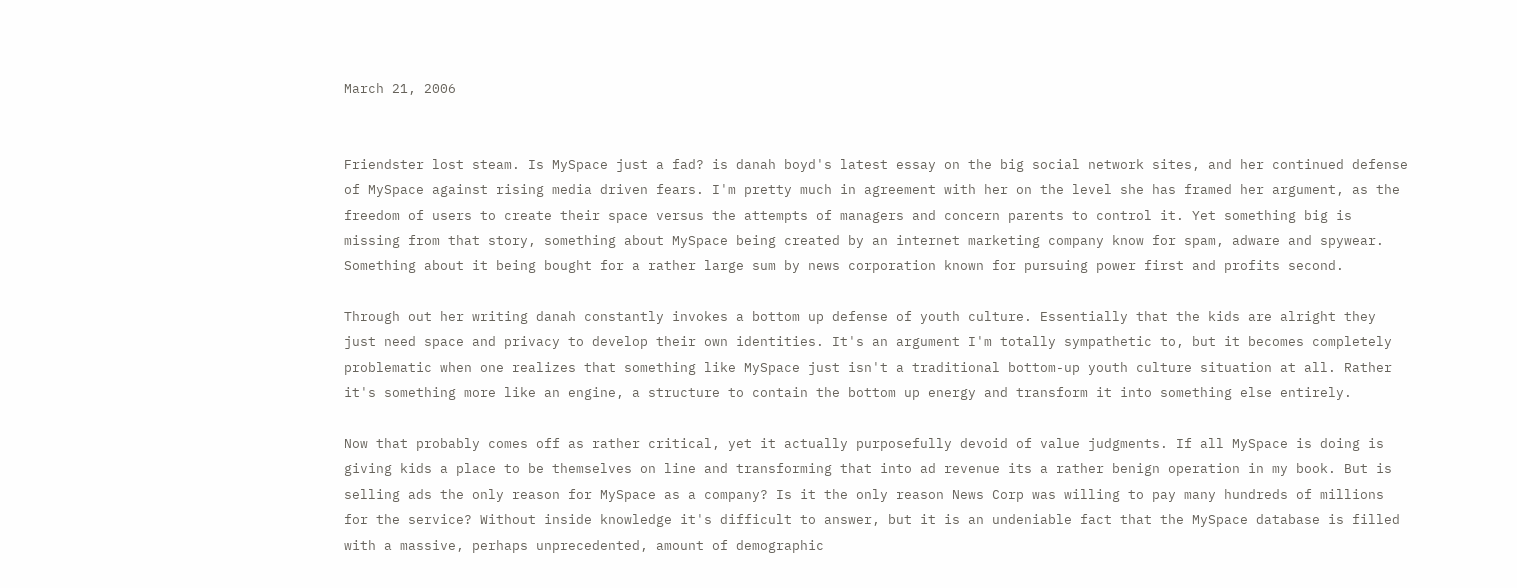March 21, 2006


Friendster lost steam. Is MySpace just a fad? is danah boyd's latest essay on the big social network sites, and her continued defense of MySpace against rising media driven fears. I'm pretty much in agreement with her on the level she has framed her argument, as the freedom of users to create their space versus the attempts of managers and concern parents to control it. Yet something big is missing from that story, something about MySpace being created by an internet marketing company know for spam, adware and spywear. Something about it being bought for a rather large sum by news corporation known for pursuing power first and profits second.

Through out her writing danah constantly invokes a bottom up defense of youth culture. Essentially that the kids are alright they just need space and privacy to develop their own identities. It's an argument I'm totally sympathetic to, but it becomes completely problematic when one realizes that something like MySpace just isn't a traditional bottom-up youth culture situation at all. Rather it's something more like an engine, a structure to contain the bottom up energy and transform it into something else entirely.

Now that probably comes off as rather critical, yet it actually purposefully devoid of value judgments. If all MySpace is doing is giving kids a place to be themselves on line and transforming that into ad revenue its a rather benign operation in my book. But is selling ads the only reason for MySpace as a company? Is it the only reason News Corp was willing to pay many hundreds of millions for the service? Without inside knowledge it's difficult to answer, but it is an undeniable fact that the MySpace database is filled with a massive, perhaps unprecedented, amount of demographic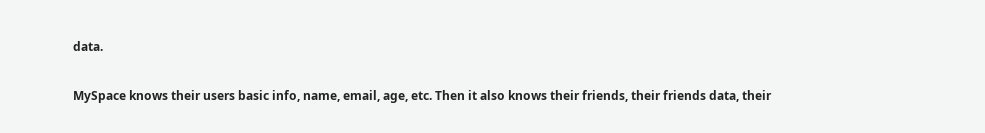data.

MySpace knows their users basic info, name, email, age, etc. Then it also knows their friends, their friends data, their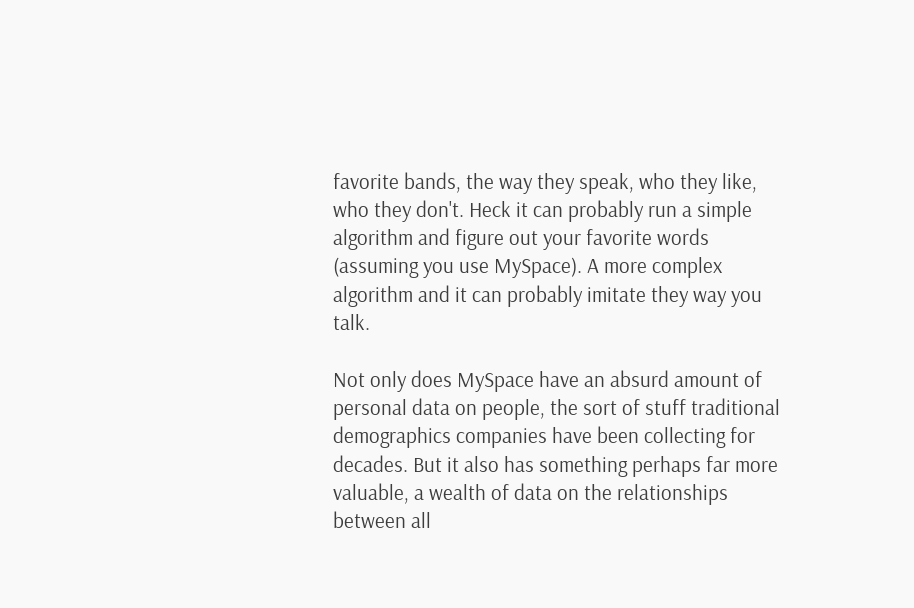favorite bands, the way they speak, who they like, who they don't. Heck it can probably run a simple algorithm and figure out your favorite words (assuming you use MySpace). A more complex algorithm and it can probably imitate they way you talk.

Not only does MySpace have an absurd amount of personal data on people, the sort of stuff traditional demographics companies have been collecting for decades. But it also has something perhaps far more valuable, a wealth of data on the relationships between all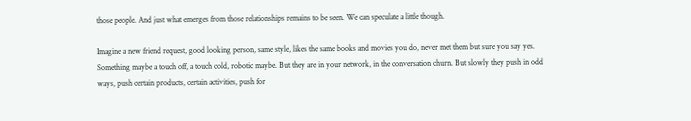those people. And just what emerges from those relationships remains to be seen. We can speculate a little though.

Imagine a new friend request, good looking person, same style, likes the same books and movies you do, never met them but sure you say yes. Something maybe a touch off, a touch cold, robotic maybe. But they are in your network, in the conversation churn. But slowly they push in odd ways, push certain products, certain activities, push for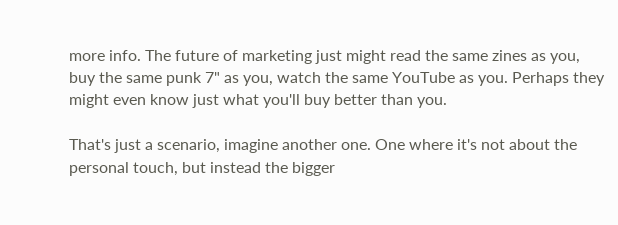more info. The future of marketing just might read the same zines as you, buy the same punk 7" as you, watch the same YouTube as you. Perhaps they might even know just what you'll buy better than you.

That's just a scenario, imagine another one. One where it's not about the personal touch, but instead the bigger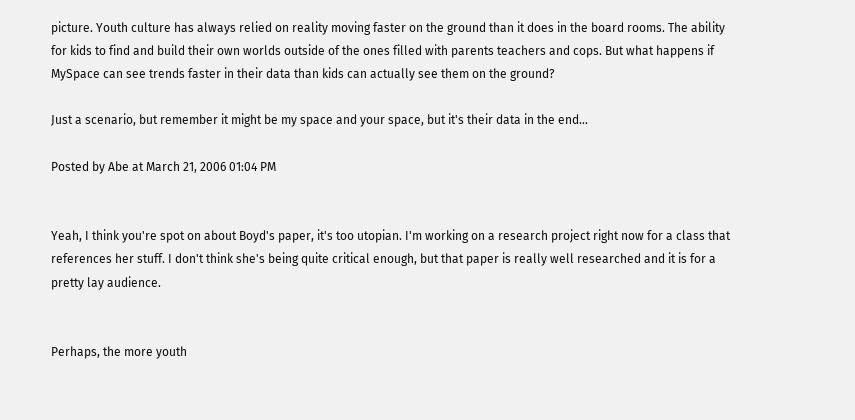picture. Youth culture has always relied on reality moving faster on the ground than it does in the board rooms. The ability for kids to find and build their own worlds outside of the ones filled with parents teachers and cops. But what happens if MySpace can see trends faster in their data than kids can actually see them on the ground?

Just a scenario, but remember it might be my space and your space, but it's their data in the end...

Posted by Abe at March 21, 2006 01:04 PM


Yeah, I think you're spot on about Boyd's paper, it's too utopian. I'm working on a research project right now for a class that references her stuff. I don't think she's being quite critical enough, but that paper is really well researched and it is for a pretty lay audience.


Perhaps, the more youth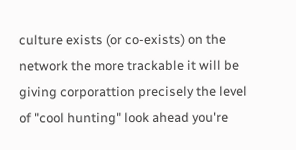culture exists (or co-exists) on the network the more trackable it will be giving corporattion precisely the level of "cool hunting" look ahead you're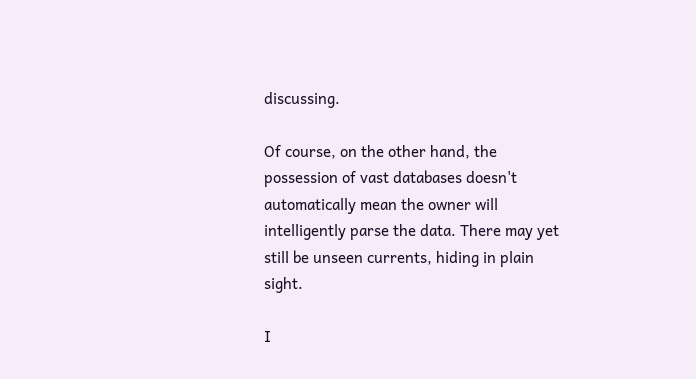discussing.

Of course, on the other hand, the possession of vast databases doesn't automatically mean the owner will intelligently parse the data. There may yet still be unseen currents, hiding in plain sight.

I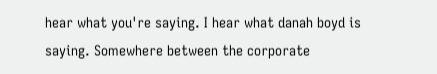hear what you're saying. I hear what danah boyd is saying. Somewhere between the corporate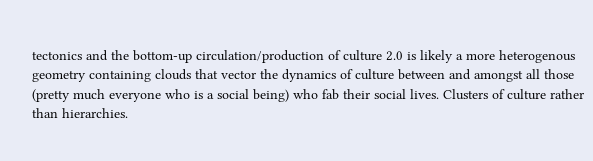tectonics and the bottom-up circulation/production of culture 2.0 is likely a more heterogenous geometry containing clouds that vector the dynamics of culture between and amongst all those (pretty much everyone who is a social being) who fab their social lives. Clusters of culture rather than hierarchies.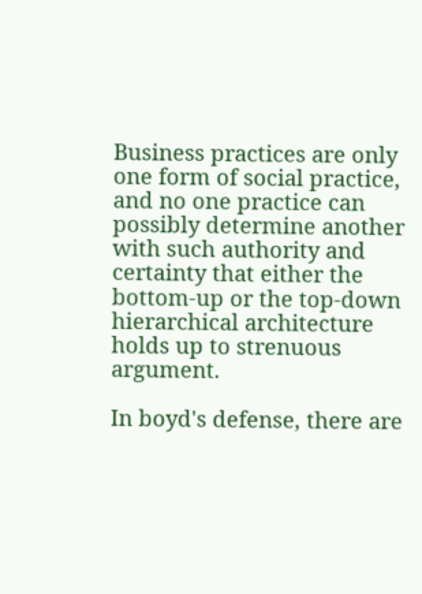Business practices are only one form of social practice, and no one practice can possibly determine another with such authority and certainty that either the bottom-up or the top-down hierarchical architecture holds up to strenuous argument.

In boyd's defense, there are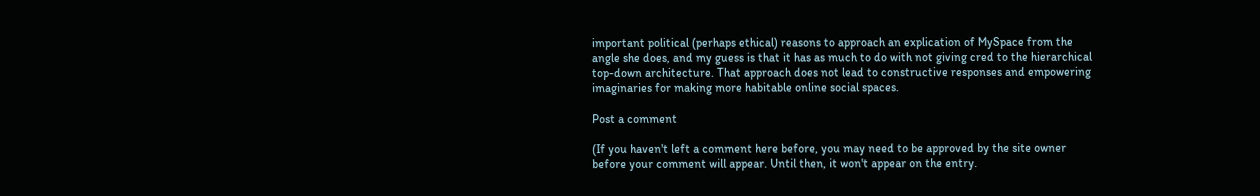important political (perhaps ethical) reasons to approach an explication of MySpace from the angle she does, and my guess is that it has as much to do with not giving cred to the hierarchical top-down architecture. That approach does not lead to constructive responses and empowering imaginaries for making more habitable online social spaces.

Post a comment

(If you haven't left a comment here before, you may need to be approved by the site owner before your comment will appear. Until then, it won't appear on the entry.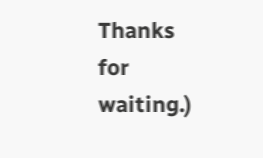Thanks for waiting.)